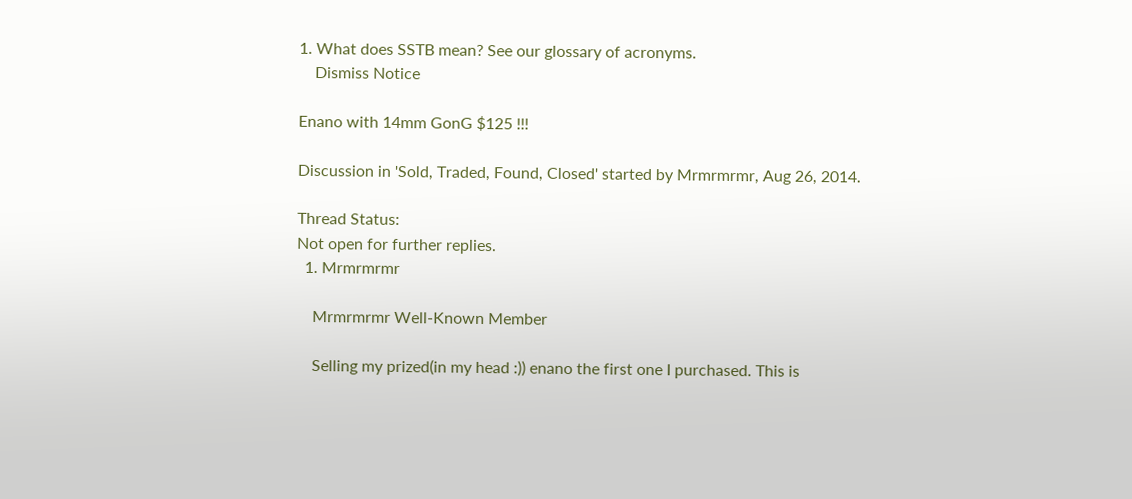1. What does SSTB mean? See our glossary of acronyms.
    Dismiss Notice

Enano with 14mm GonG $125 !!!

Discussion in 'Sold, Traded, Found, Closed' started by Mrmrmrmr, Aug 26, 2014.

Thread Status:
Not open for further replies.
  1. Mrmrmrmr

    Mrmrmrmr Well-Known Member

    Selling my prized(in my head :)) enano the first one I purchased. This is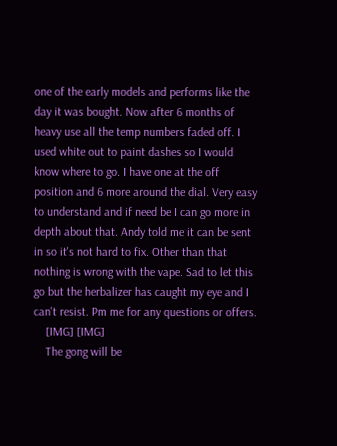one of the early models and performs like the day it was bought. Now after 6 months of heavy use all the temp numbers faded off. I used white out to paint dashes so I would know where to go. I have one at the off position and 6 more around the dial. Very easy to understand and if need be I can go more in depth about that. Andy told me it can be sent in so it's not hard to fix. Other than that nothing is wrong with the vape. Sad to let this go but the herbalizer has caught my eye and I can't resist. Pm me for any questions or offers.
    [IMG] [IMG]
    The gong will be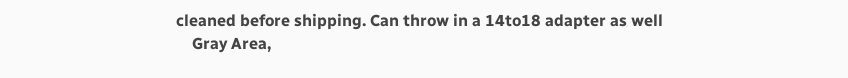cleaned before shipping. Can throw in a 14to18 adapter as well
    Gray Area,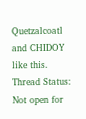Quetzalcoatl and CHIDOY like this.
Thread Status:
Not open for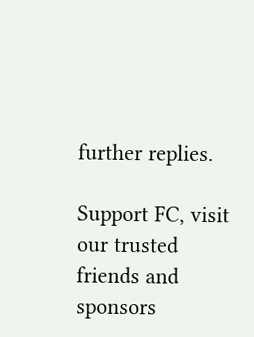further replies.

Support FC, visit our trusted friends and sponsors